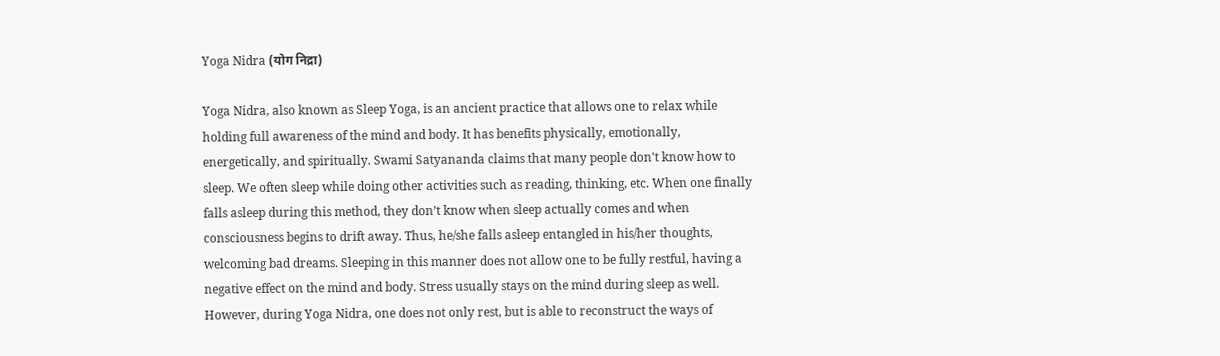Yoga Nidra (योग निद्रा)

Yoga Nidra, also known as Sleep Yoga, is an ancient practice that allows one to relax while holding full awareness of the mind and body. It has benefits physically, emotionally, energetically, and spiritually. Swami Satyananda claims that many people don't know how to sleep. We often sleep while doing other activities such as reading, thinking, etc. When one finally falls asleep during this method, they don’t know when sleep actually comes and when consciousness begins to drift away. Thus, he/she falls asleep entangled in his/her thoughts, welcoming bad dreams. Sleeping in this manner does not allow one to be fully restful, having a negative effect on the mind and body. Stress usually stays on the mind during sleep as well. However, during Yoga Nidra, one does not only rest, but is able to reconstruct the ways of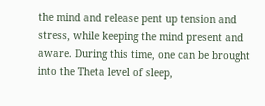the mind and release pent up tension and stress, while keeping the mind present and aware. During this time, one can be brought into the Theta level of sleep,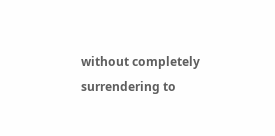without completely surrendering to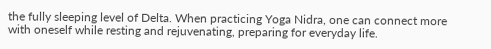the fully sleeping level of Delta. When practicing Yoga Nidra, one can connect more with oneself while resting and rejuvenating, preparing for everyday life.